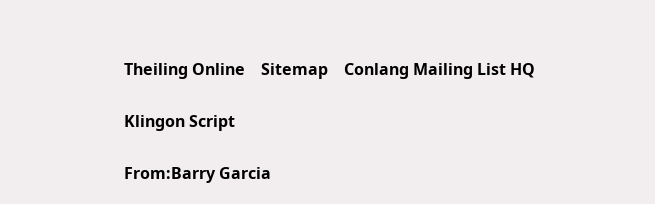Theiling Online    Sitemap    Conlang Mailing List HQ

Klingon Script

From:Barry Garcia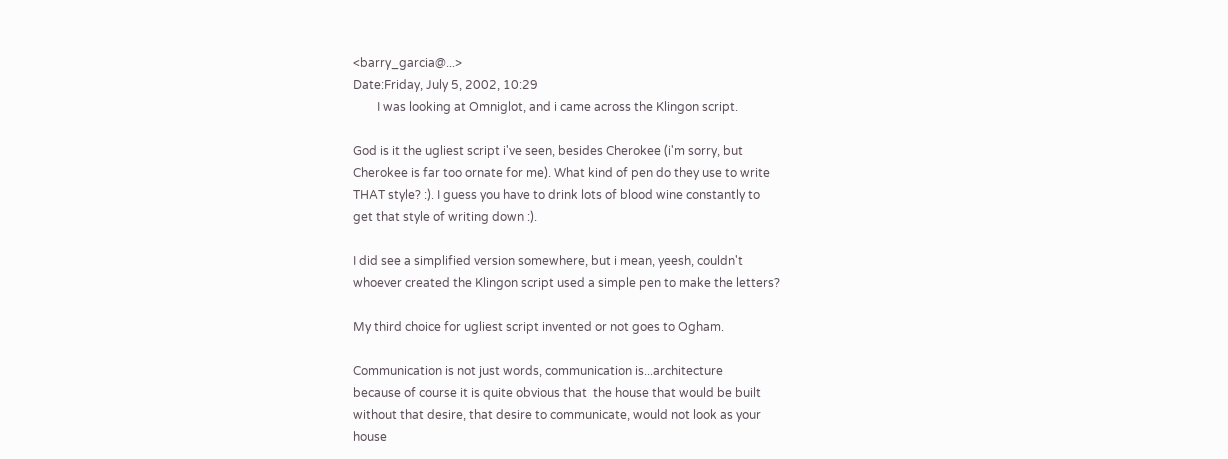<barry_garcia@...>
Date:Friday, July 5, 2002, 10:29
        I was looking at Omniglot, and i came across the Klingon script.

God is it the ugliest script i've seen, besides Cherokee (i'm sorry, but
Cherokee is far too ornate for me). What kind of pen do they use to write
THAT style? :). I guess you have to drink lots of blood wine constantly to
get that style of writing down :).

I did see a simplified version somewhere, but i mean, yeesh, couldn't
whoever created the Klingon script used a simple pen to make the letters?

My third choice for ugliest script invented or not goes to Ogham.

Communication is not just words, communication is...architecture
because of course it is quite obvious that  the house that would be built
without that desire, that desire to communicate, would not look as your
house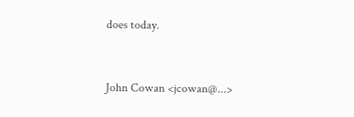does today.


John Cowan <jcowan@...>